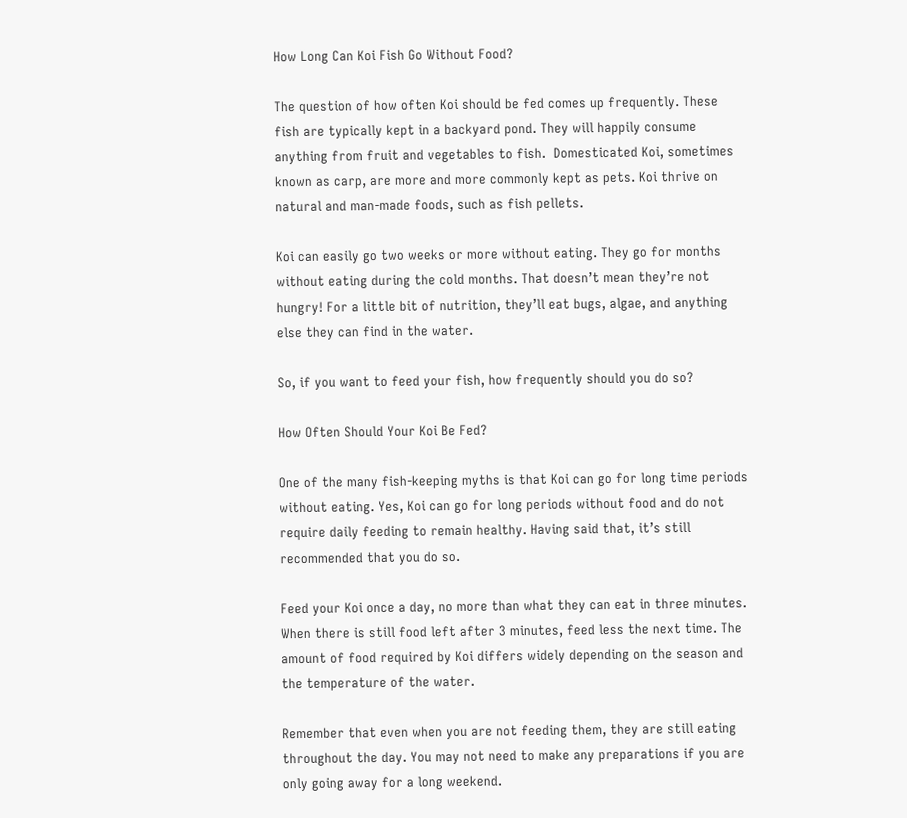How Long Can Koi Fish Go Without Food?

The question of how often Koi should be fed comes up frequently. These fish are typically kept in a backyard pond. They will happily consume anything from fruit and vegetables to fish.  Domesticated Koi, sometimes known as carp, are more and more commonly kept as pets. Koi thrive on natural and man-made foods, such as fish pellets.

Koi can easily go two weeks or more without eating. They go for months without eating during the cold months. That doesn’t mean they’re not hungry! For a little bit of nutrition, they’ll eat bugs, algae, and anything else they can find in the water.

So, if you want to feed your fish, how frequently should you do so?

How Often Should Your Koi Be Fed?

One of the many fish-keeping myths is that Koi can go for long time periods without eating. Yes, Koi can go for long periods without food and do not require daily feeding to remain healthy. Having said that, it’s still recommended that you do so.

Feed your Koi once a day, no more than what they can eat in three minutes. When there is still food left after 3 minutes, feed less the next time. The amount of food required by Koi differs widely depending on the season and the temperature of the water.

Remember that even when you are not feeding them, they are still eating throughout the day. You may not need to make any preparations if you are only going away for a long weekend.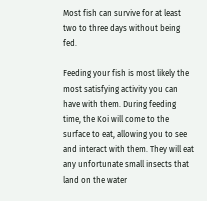Most fish can survive for at least two to three days without being fed.

Feeding your fish is most likely the most satisfying activity you can have with them. During feeding time, the Koi will come to the surface to eat, allowing you to see and interact with them. They will eat any unfortunate small insects that land on the water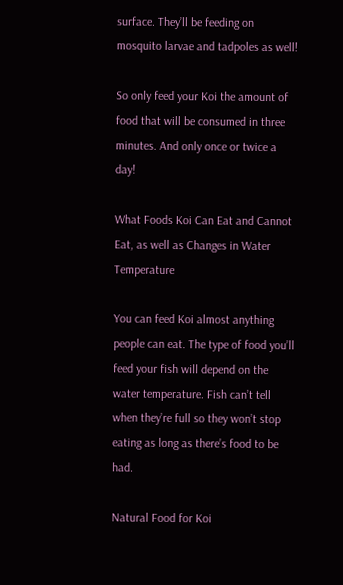surface. They’ll be feeding on mosquito larvae and tadpoles as well!

So only feed your Koi the amount of food that will be consumed in three minutes. And only once or twice a day!

What Foods Koi Can Eat and Cannot Eat, as well as Changes in Water Temperature

You can feed Koi almost anything people can eat. The type of food you’ll feed your fish will depend on the water temperature. Fish can’t tell when they’re full so they won’t stop eating as long as there’s food to be had.

Natural Food for Koi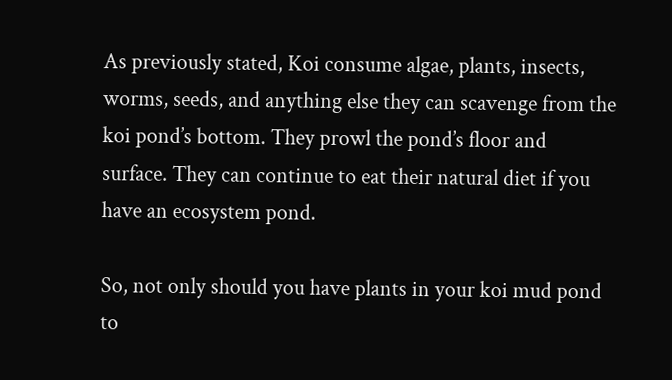As previously stated, Koi consume algae, plants, insects, worms, seeds, and anything else they can scavenge from the koi pond’s bottom. They prowl the pond’s floor and surface. They can continue to eat their natural diet if you have an ecosystem pond.

So, not only should you have plants in your koi mud pond to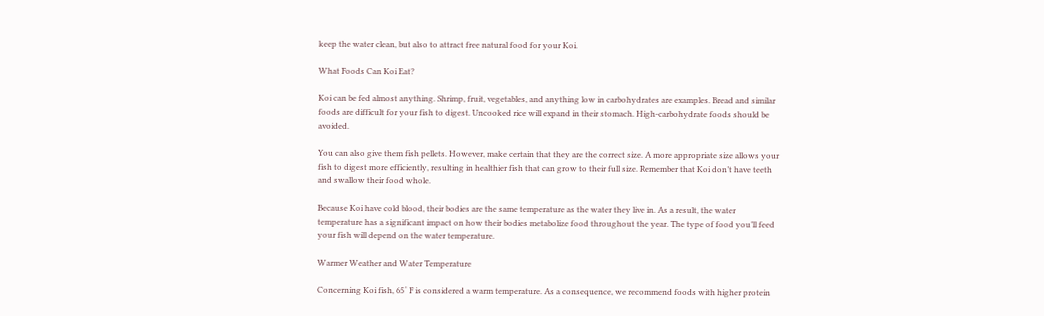keep the water clean, but also to attract free natural food for your Koi.

What Foods Can Koi Eat?

Koi can be fed almost anything. Shrimp, fruit, vegetables, and anything low in carbohydrates are examples. Bread and similar foods are difficult for your fish to digest. Uncooked rice will expand in their stomach. High-carbohydrate foods should be avoided.

You can also give them fish pellets. However, make certain that they are the correct size. A more appropriate size allows your fish to digest more efficiently, resulting in healthier fish that can grow to their full size. Remember that Koi don’t have teeth and swallow their food whole.

Because Koi have cold blood, their bodies are the same temperature as the water they live in. As a result, the water temperature has a significant impact on how their bodies metabolize food throughout the year. The type of food you’ll feed your fish will depend on the water temperature.

Warmer Weather and Water Temperature

Concerning Koi fish, 65˚ F is considered a warm temperature. As a consequence, we recommend foods with higher protein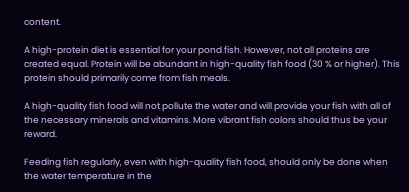content.

A high-protein diet is essential for your pond fish. However, not all proteins are created equal. Protein will be abundant in high-quality fish food (30 % or higher). This protein should primarily come from fish meals.

A high-quality fish food will not pollute the water and will provide your fish with all of the necessary minerals and vitamins. More vibrant fish colors should thus be your reward.

Feeding fish regularly, even with high-quality fish food, should only be done when the water temperature in the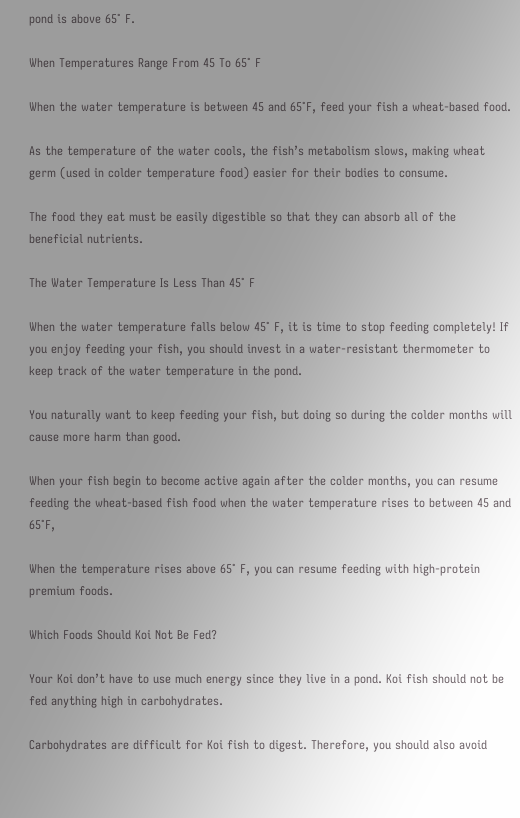pond is above 65˚ F.

When Temperatures Range From 45 To 65˚ F

When the water temperature is between 45 and 65˚F, feed your fish a wheat-based food.

As the temperature of the water cools, the fish’s metabolism slows, making wheat germ (used in colder temperature food) easier for their bodies to consume.

The food they eat must be easily digestible so that they can absorb all of the beneficial nutrients.

The Water Temperature Is Less Than 45˚ F

When the water temperature falls below 45˚ F, it is time to stop feeding completely! If you enjoy feeding your fish, you should invest in a water-resistant thermometer to keep track of the water temperature in the pond.

You naturally want to keep feeding your fish, but doing so during the colder months will cause more harm than good.

When your fish begin to become active again after the colder months, you can resume feeding the wheat-based fish food when the water temperature rises to between 45 and 65˚F,

When the temperature rises above 65˚ F, you can resume feeding with high-protein premium foods.

Which Foods Should Koi Not Be Fed?

Your Koi don’t have to use much energy since they live in a pond. Koi fish should not be fed anything high in carbohydrates.

Carbohydrates are difficult for Koi fish to digest. Therefore, you should also avoid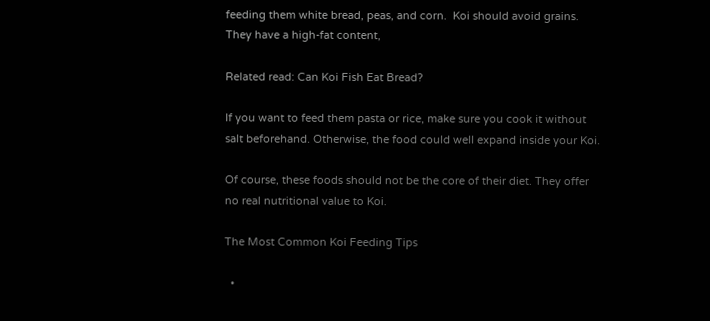feeding them white bread, peas, and corn.  Koi should avoid grains. They have a high-fat content,

Related read: Can Koi Fish Eat Bread?

If you want to feed them pasta or rice, make sure you cook it without salt beforehand. Otherwise, the food could well expand inside your Koi.

Of course, these foods should not be the core of their diet. They offer no real nutritional value to Koi.

The Most Common Koi Feeding Tips

  •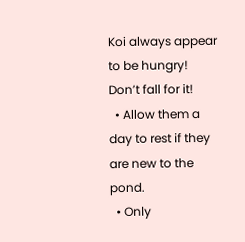Koi always appear to be hungry! Don’t fall for it!
  • Allow them a day to rest if they are new to the pond.
  • Only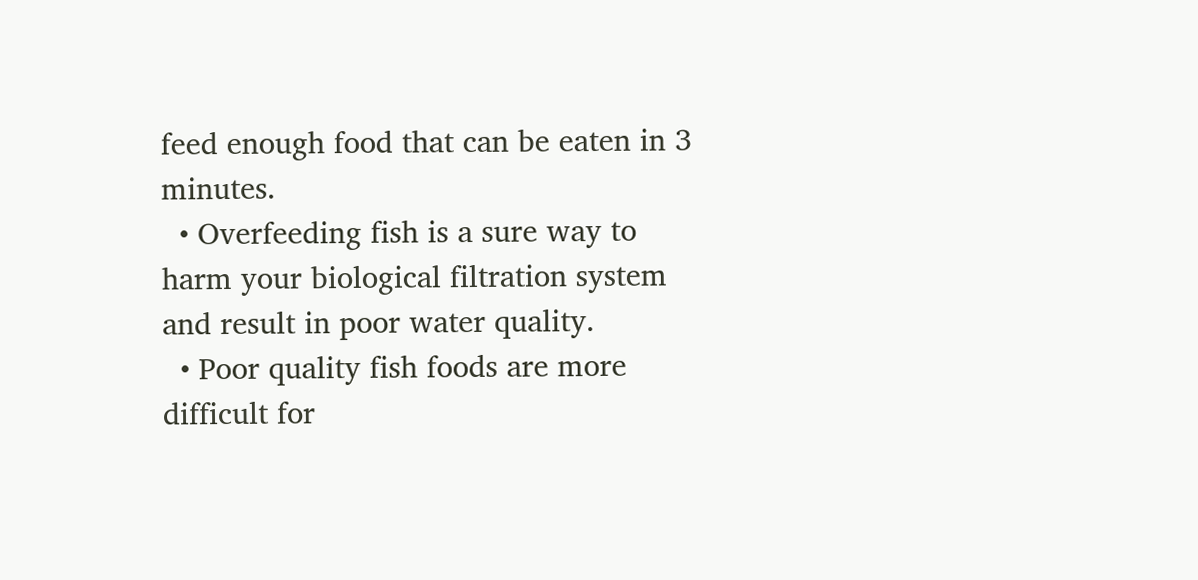feed enough food that can be eaten in 3 minutes.
  • Overfeeding fish is a sure way to harm your biological filtration system and result in poor water quality.
  • Poor quality fish foods are more difficult for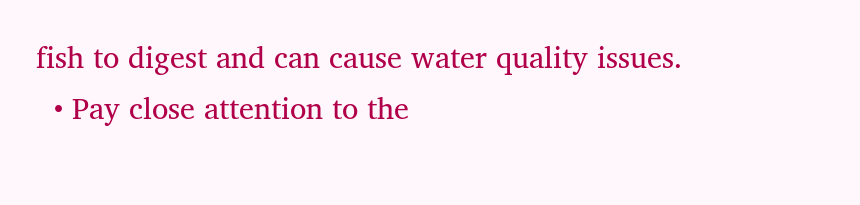fish to digest and can cause water quality issues.
  • Pay close attention to the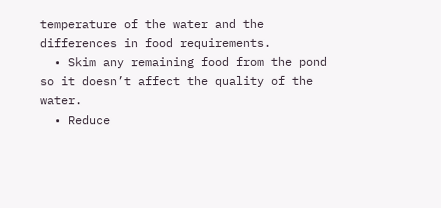temperature of the water and the differences in food requirements.
  • Skim any remaining food from the pond so it doesn’t affect the quality of the water.
  • Reduce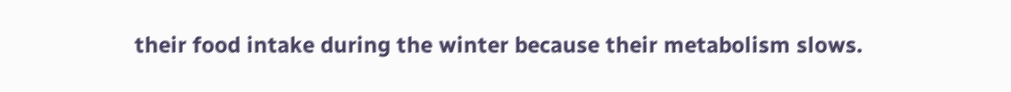their food intake during the winter because their metabolism slows.